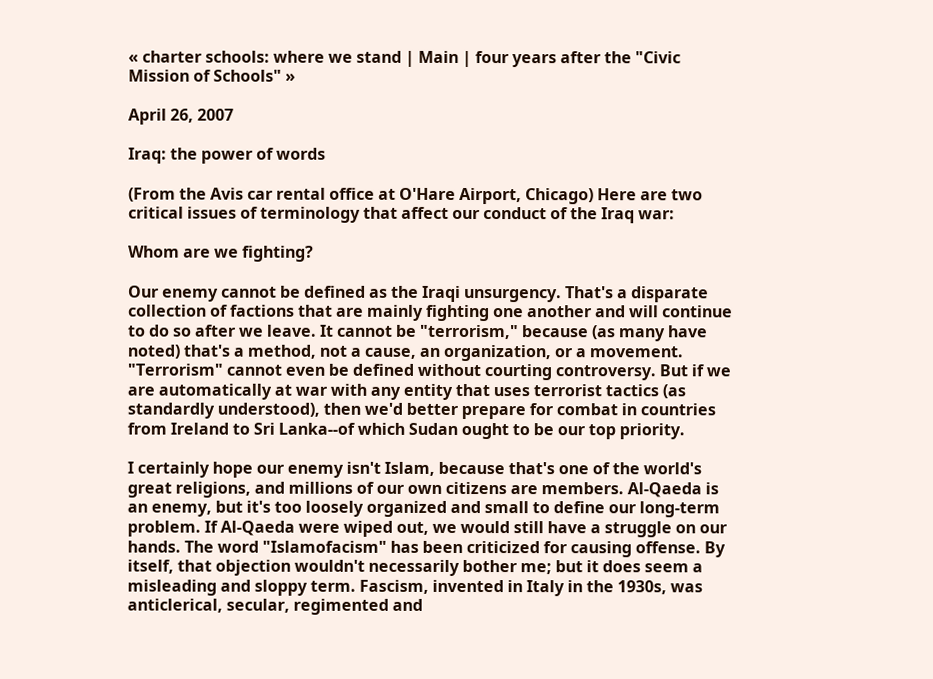« charter schools: where we stand | Main | four years after the "Civic Mission of Schools" »

April 26, 2007

Iraq: the power of words

(From the Avis car rental office at O'Hare Airport, Chicago) Here are two critical issues of terminology that affect our conduct of the Iraq war:

Whom are we fighting?

Our enemy cannot be defined as the Iraqi unsurgency. That's a disparate collection of factions that are mainly fighting one another and will continue to do so after we leave. It cannot be "terrorism," because (as many have noted) that's a method, not a cause, an organization, or a movement. "Terrorism" cannot even be defined without courting controversy. But if we are automatically at war with any entity that uses terrorist tactics (as standardly understood), then we'd better prepare for combat in countries from Ireland to Sri Lanka--of which Sudan ought to be our top priority.

I certainly hope our enemy isn't Islam, because that's one of the world's great religions, and millions of our own citizens are members. Al-Qaeda is an enemy, but it's too loosely organized and small to define our long-term problem. If Al-Qaeda were wiped out, we would still have a struggle on our hands. The word "Islamofacism" has been criticized for causing offense. By itself, that objection wouldn't necessarily bother me; but it does seem a misleading and sloppy term. Fascism, invented in Italy in the 1930s, was anticlerical, secular, regimented and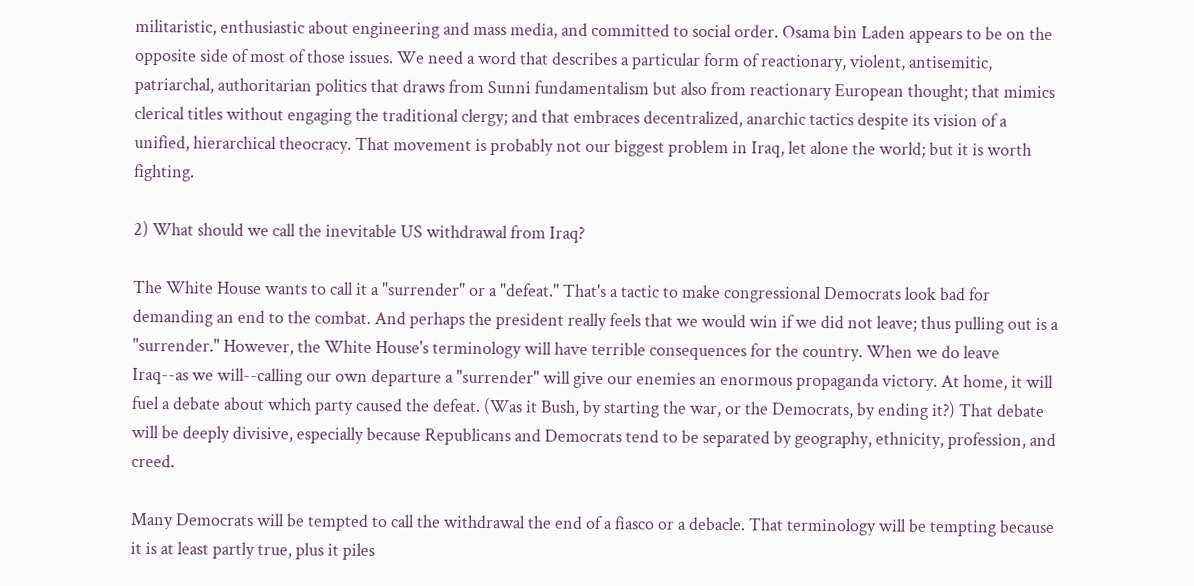militaristic, enthusiastic about engineering and mass media, and committed to social order. Osama bin Laden appears to be on the opposite side of most of those issues. We need a word that describes a particular form of reactionary, violent, antisemitic, patriarchal, authoritarian politics that draws from Sunni fundamentalism but also from reactionary European thought; that mimics clerical titles without engaging the traditional clergy; and that embraces decentralized, anarchic tactics despite its vision of a unified, hierarchical theocracy. That movement is probably not our biggest problem in Iraq, let alone the world; but it is worth fighting.

2) What should we call the inevitable US withdrawal from Iraq?

The White House wants to call it a "surrender" or a "defeat." That's a tactic to make congressional Democrats look bad for demanding an end to the combat. And perhaps the president really feels that we would win if we did not leave; thus pulling out is a "surrender." However, the White House's terminology will have terrible consequences for the country. When we do leave Iraq--as we will--calling our own departure a "surrender" will give our enemies an enormous propaganda victory. At home, it will fuel a debate about which party caused the defeat. (Was it Bush, by starting the war, or the Democrats, by ending it?) That debate will be deeply divisive, especially because Republicans and Democrats tend to be separated by geography, ethnicity, profession, and creed.

Many Democrats will be tempted to call the withdrawal the end of a fiasco or a debacle. That terminology will be tempting because it is at least partly true, plus it piles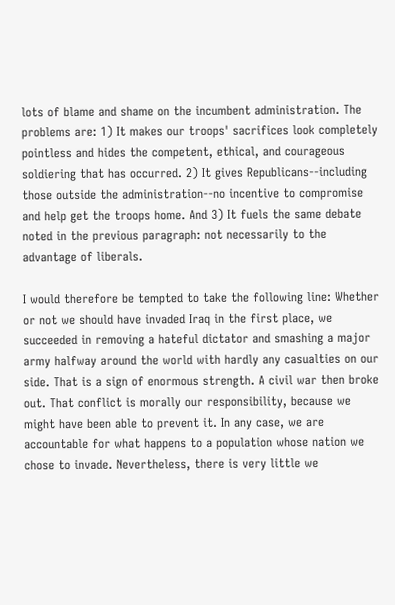lots of blame and shame on the incumbent administration. The problems are: 1) It makes our troops' sacrifices look completely pointless and hides the competent, ethical, and courageous soldiering that has occurred. 2) It gives Republicans--including those outside the administration--no incentive to compromise and help get the troops home. And 3) It fuels the same debate noted in the previous paragraph: not necessarily to the advantage of liberals.

I would therefore be tempted to take the following line: Whether or not we should have invaded Iraq in the first place, we succeeded in removing a hateful dictator and smashing a major army halfway around the world with hardly any casualties on our side. That is a sign of enormous strength. A civil war then broke out. That conflict is morally our responsibility, because we might have been able to prevent it. In any case, we are accountable for what happens to a population whose nation we chose to invade. Nevertheless, there is very little we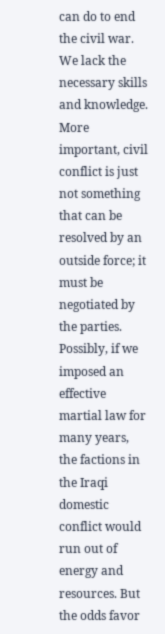can do to end the civil war. We lack the necessary skills and knowledge. More important, civil conflict is just not something that can be resolved by an outside force; it must be negotiated by the parties. Possibly, if we imposed an effective martial law for many years, the factions in the Iraqi domestic conflict would run out of energy and resources. But the odds favor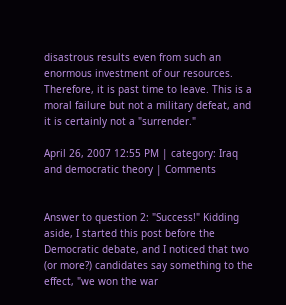disastrous results even from such an enormous investment of our resources. Therefore, it is past time to leave. This is a moral failure but not a military defeat, and it is certainly not a "surrender."

April 26, 2007 12:55 PM | category: Iraq and democratic theory | Comments


Answer to question 2: "Success!" Kidding aside, I started this post before the Democratic debate, and I noticed that two (or more?) candidates say something to the effect, "we won the war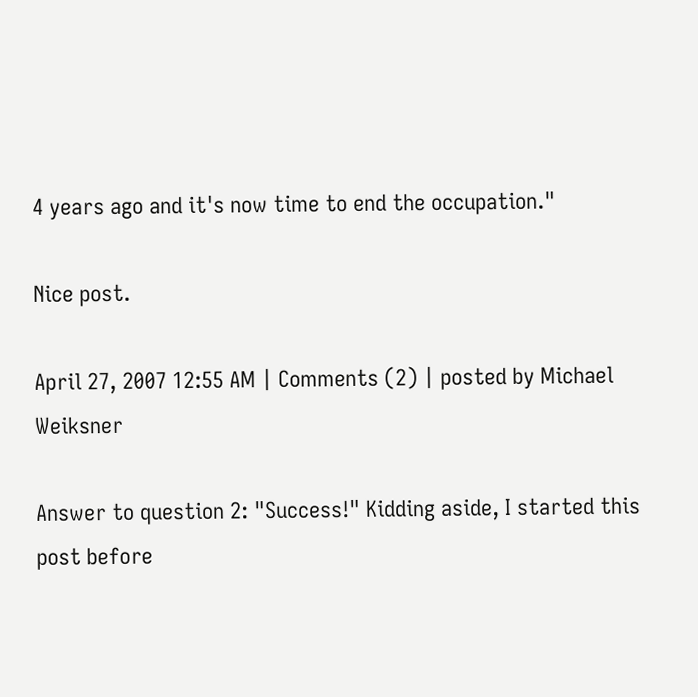4 years ago and it's now time to end the occupation."

Nice post.

April 27, 2007 12:55 AM | Comments (2) | posted by Michael Weiksner

Answer to question 2: "Success!" Kidding aside, I started this post before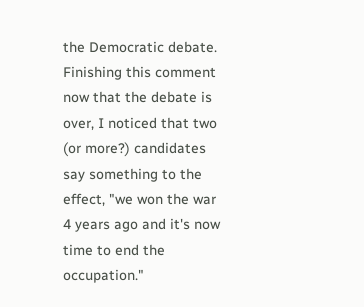the Democratic debate. Finishing this comment now that the debate is over, I noticed that two (or more?) candidates say something to the effect, "we won the war 4 years ago and it's now time to end the occupation."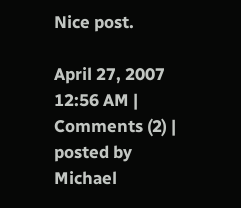Nice post.

April 27, 2007 12:56 AM | Comments (2) | posted by Michael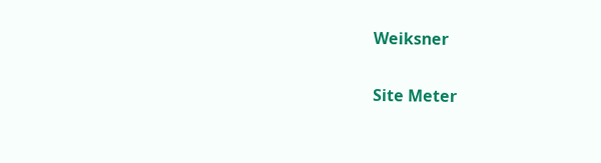Weiksner

Site Meter